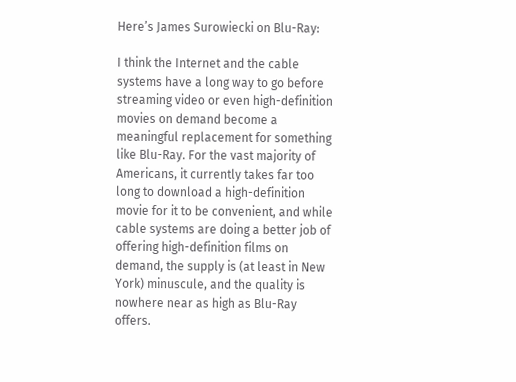Here’s James Surowiecki on Blu-Ray:

I think the Internet and the cable systems have a long way to go before streaming video or even high-definition movies on demand become a meaningful replacement for something like Blu-Ray. For the vast majority of Americans, it currently takes far too long to download a high-definition movie for it to be convenient, and while cable systems are doing a better job of offering high-definition films on demand, the supply is (at least in New York) minuscule, and the quality is nowhere near as high as Blu-Ray offers.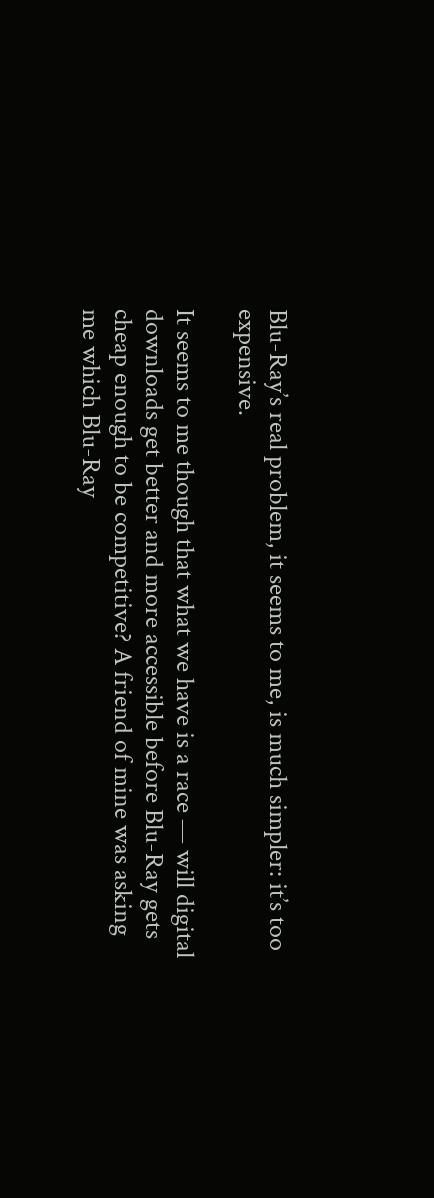Blu-Ray’s real problem, it seems to me, is much simpler: it’s too expensive.

It seems to me though that what we have is a race — will digital downloads get better and more accessible before Blu-Ray gets cheap enough to be competitive? A friend of mine was asking me which Blu-Ray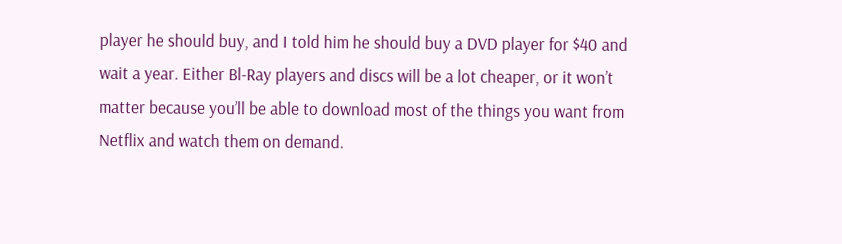player he should buy, and I told him he should buy a DVD player for $40 and wait a year. Either Bl-Ray players and discs will be a lot cheaper, or it won’t matter because you’ll be able to download most of the things you want from Netflix and watch them on demand.